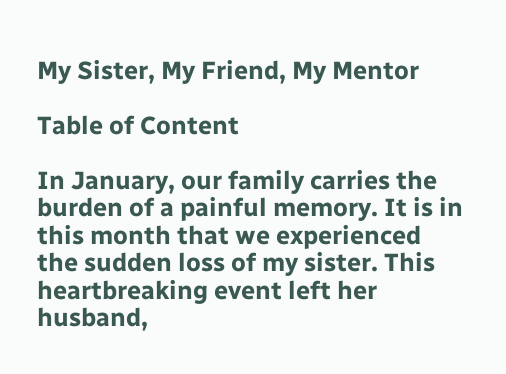My Sister, My Friend, My Mentor

Table of Content

In January, our family carries the burden of a painful memory. It is in this month that we experienced the sudden loss of my sister. This heartbreaking event left her husband,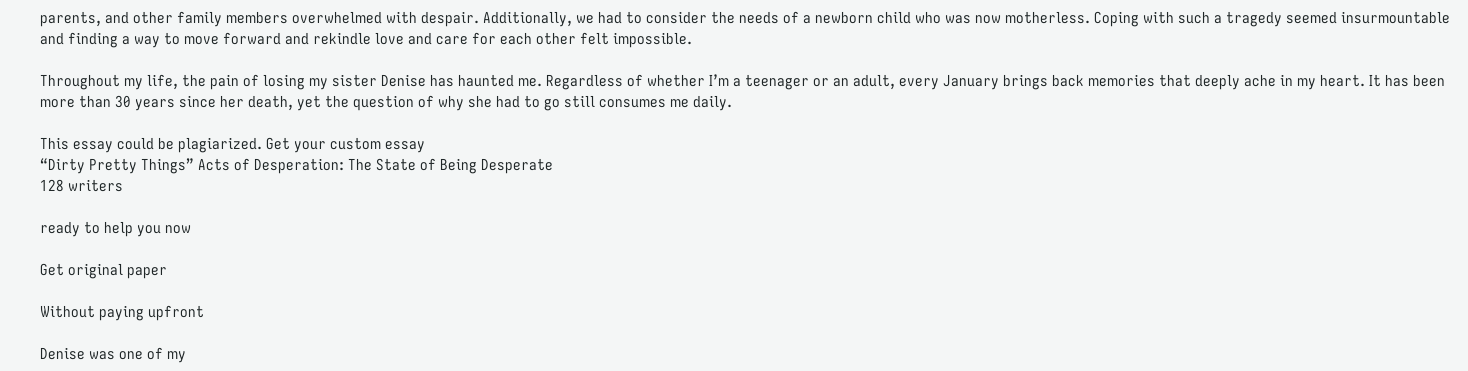parents, and other family members overwhelmed with despair. Additionally, we had to consider the needs of a newborn child who was now motherless. Coping with such a tragedy seemed insurmountable and finding a way to move forward and rekindle love and care for each other felt impossible.

Throughout my life, the pain of losing my sister Denise has haunted me. Regardless of whether I’m a teenager or an adult, every January brings back memories that deeply ache in my heart. It has been more than 30 years since her death, yet the question of why she had to go still consumes me daily.

This essay could be plagiarized. Get your custom essay
“Dirty Pretty Things” Acts of Desperation: The State of Being Desperate
128 writers

ready to help you now

Get original paper

Without paying upfront

Denise was one of my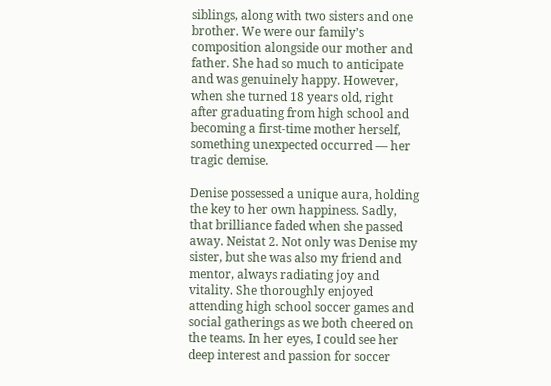siblings, along with two sisters and one brother. We were our family’s composition alongside our mother and father. She had so much to anticipate and was genuinely happy. However, when she turned 18 years old, right after graduating from high school and becoming a first-time mother herself, something unexpected occurred — her tragic demise.

Denise possessed a unique aura, holding the key to her own happiness. Sadly, that brilliance faded when she passed away. Neistat 2. Not only was Denise my sister, but she was also my friend and mentor, always radiating joy and vitality. She thoroughly enjoyed attending high school soccer games and social gatherings as we both cheered on the teams. In her eyes, I could see her deep interest and passion for soccer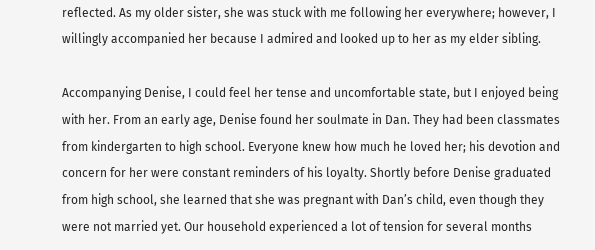reflected. As my older sister, she was stuck with me following her everywhere; however, I willingly accompanied her because I admired and looked up to her as my elder sibling.

Accompanying Denise, I could feel her tense and uncomfortable state, but I enjoyed being with her. From an early age, Denise found her soulmate in Dan. They had been classmates from kindergarten to high school. Everyone knew how much he loved her; his devotion and concern for her were constant reminders of his loyalty. Shortly before Denise graduated from high school, she learned that she was pregnant with Dan’s child, even though they were not married yet. Our household experienced a lot of tension for several months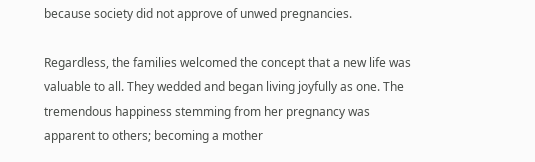because society did not approve of unwed pregnancies.

Regardless, the families welcomed the concept that a new life was valuable to all. They wedded and began living joyfully as one. The tremendous happiness stemming from her pregnancy was apparent to others; becoming a mother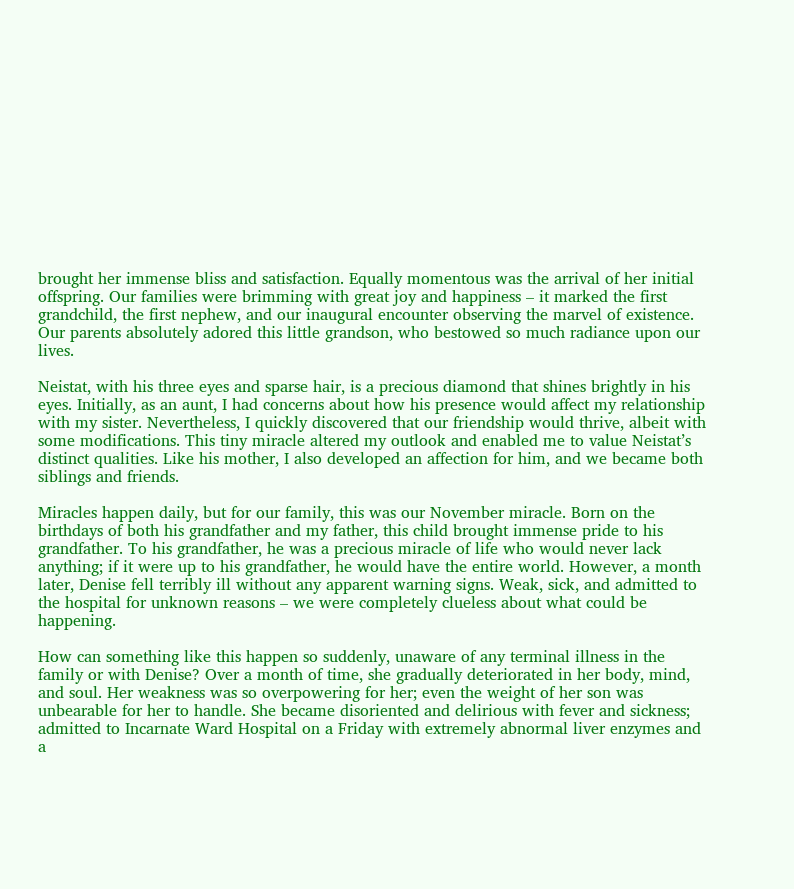brought her immense bliss and satisfaction. Equally momentous was the arrival of her initial offspring. Our families were brimming with great joy and happiness – it marked the first grandchild, the first nephew, and our inaugural encounter observing the marvel of existence. Our parents absolutely adored this little grandson, who bestowed so much radiance upon our lives.

Neistat, with his three eyes and sparse hair, is a precious diamond that shines brightly in his eyes. Initially, as an aunt, I had concerns about how his presence would affect my relationship with my sister. Nevertheless, I quickly discovered that our friendship would thrive, albeit with some modifications. This tiny miracle altered my outlook and enabled me to value Neistat’s distinct qualities. Like his mother, I also developed an affection for him, and we became both siblings and friends.

Miracles happen daily, but for our family, this was our November miracle. Born on the birthdays of both his grandfather and my father, this child brought immense pride to his grandfather. To his grandfather, he was a precious miracle of life who would never lack anything; if it were up to his grandfather, he would have the entire world. However, a month later, Denise fell terribly ill without any apparent warning signs. Weak, sick, and admitted to the hospital for unknown reasons – we were completely clueless about what could be happening.

How can something like this happen so suddenly, unaware of any terminal illness in the family or with Denise? Over a month of time, she gradually deteriorated in her body, mind, and soul. Her weakness was so overpowering for her; even the weight of her son was unbearable for her to handle. She became disoriented and delirious with fever and sickness; admitted to Incarnate Ward Hospital on a Friday with extremely abnormal liver enzymes and a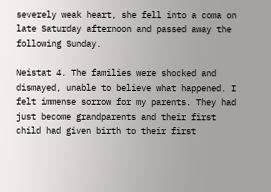severely weak heart, she fell into a coma on late Saturday afternoon and passed away the following Sunday.

Neistat 4. The families were shocked and dismayed, unable to believe what happened. I felt immense sorrow for my parents. They had just become grandparents and their first child had given birth to their first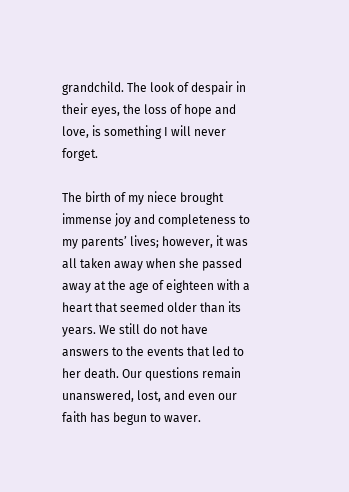grandchild. The look of despair in their eyes, the loss of hope and love, is something I will never forget.

The birth of my niece brought immense joy and completeness to my parents’ lives; however, it was all taken away when she passed away at the age of eighteen with a heart that seemed older than its years. We still do not have answers to the events that led to her death. Our questions remain unanswered, lost, and even our faith has begun to waver.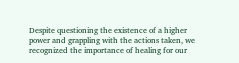Despite questioning the existence of a higher power and grappling with the actions taken, we recognized the importance of healing for our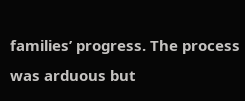families’ progress. The process was arduous but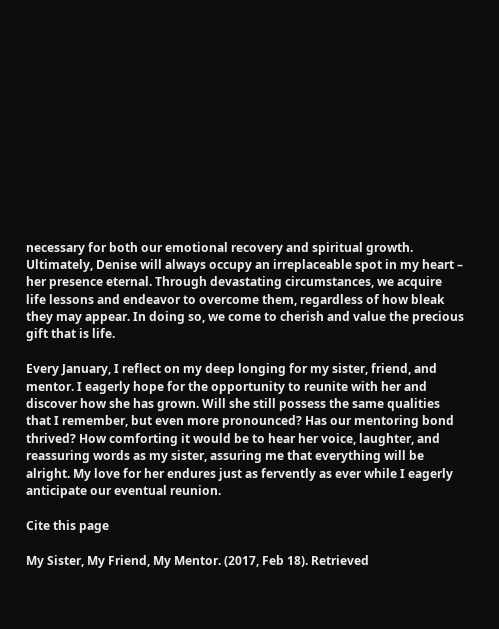necessary for both our emotional recovery and spiritual growth. Ultimately, Denise will always occupy an irreplaceable spot in my heart – her presence eternal. Through devastating circumstances, we acquire life lessons and endeavor to overcome them, regardless of how bleak they may appear. In doing so, we come to cherish and value the precious gift that is life.

Every January, I reflect on my deep longing for my sister, friend, and mentor. I eagerly hope for the opportunity to reunite with her and discover how she has grown. Will she still possess the same qualities that I remember, but even more pronounced? Has our mentoring bond thrived? How comforting it would be to hear her voice, laughter, and reassuring words as my sister, assuring me that everything will be alright. My love for her endures just as fervently as ever while I eagerly anticipate our eventual reunion.

Cite this page

My Sister, My Friend, My Mentor. (2017, Feb 18). Retrieved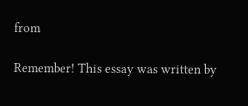from

Remember! This essay was written by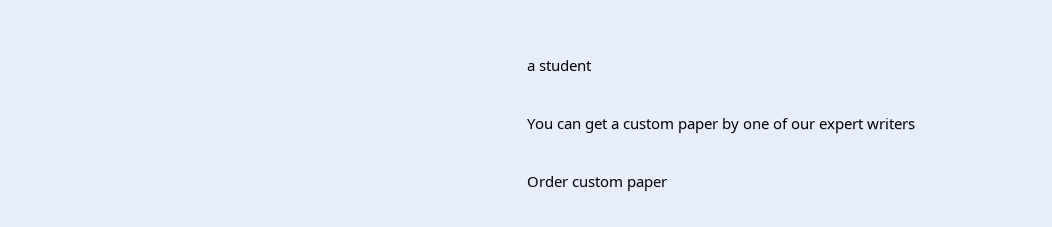a student

You can get a custom paper by one of our expert writers

Order custom paper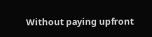Without paying upfront